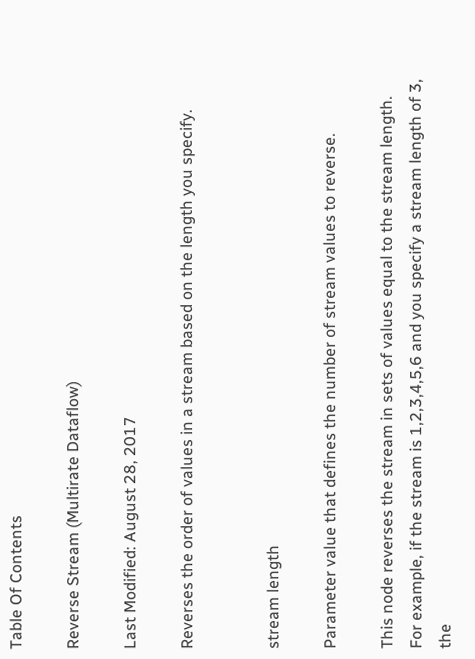Table Of Contents

Reverse Stream (Multirate Dataflow)

Last Modified: August 28, 2017

Reverses the order of values in a stream based on the length you specify.


stream length

Parameter value that defines the number of stream values to reverse.

This node reverses the stream in sets of values equal to the stream length. For example, if the stream is 1,2,3,4,5,6 and you specify a stream length of 3, the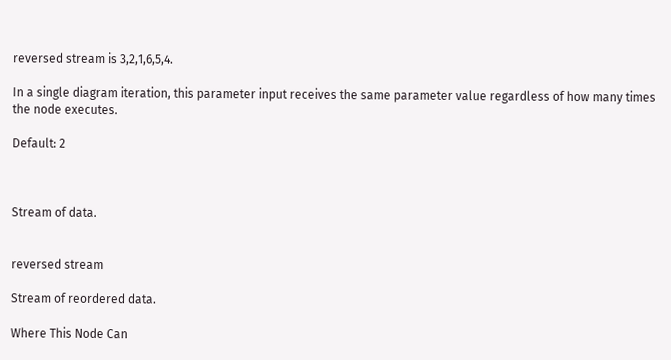reversed stream is 3,2,1,6,5,4.

In a single diagram iteration, this parameter input receives the same parameter value regardless of how many times the node executes.

Default: 2



Stream of data.


reversed stream

Stream of reordered data.

Where This Node Can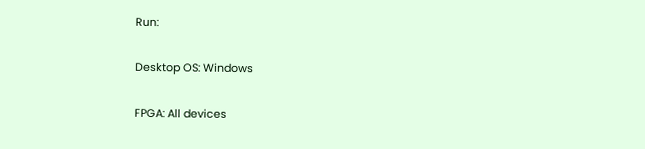Run:

Desktop OS: Windows

FPGA: All devices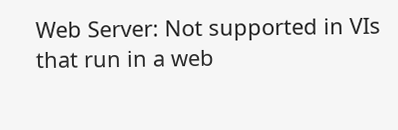Web Server: Not supported in VIs that run in a web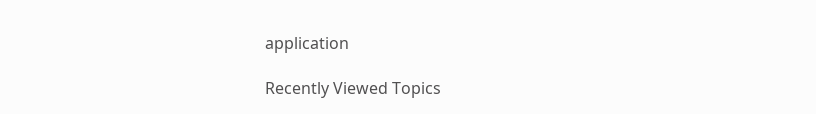application

Recently Viewed Topics